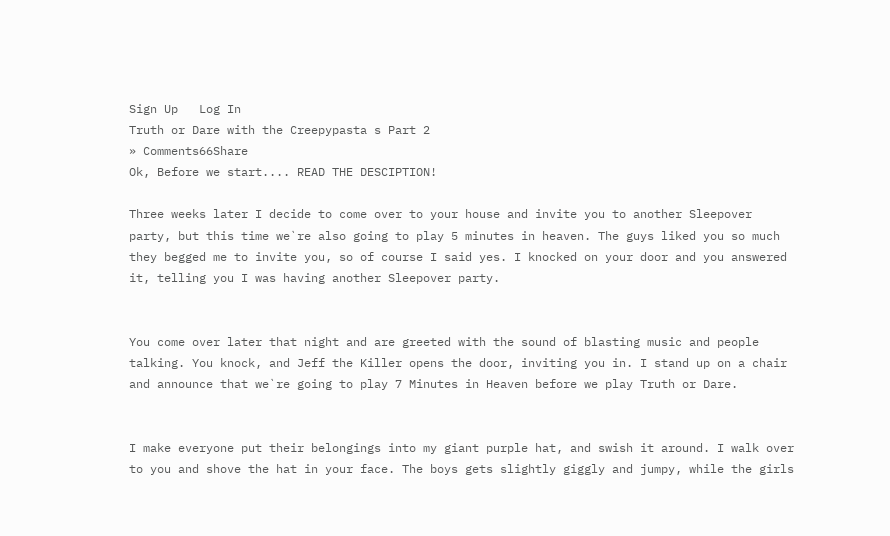Sign Up   Log In
Truth or Dare with the Creepypasta s Part 2
» Comments66Share
Ok, Before we start.... READ THE DESCIPTION!

Three weeks later I decide to come over to your house and invite you to another Sleepover party, but this time we`re also going to play 5 minutes in heaven. The guys liked you so much they begged me to invite you, so of course I said yes. I knocked on your door and you answered it, telling you I was having another Sleepover party.


You come over later that night and are greeted with the sound of blasting music and people talking. You knock, and Jeff the Killer opens the door, inviting you in. I stand up on a chair and announce that we`re going to play 7 Minutes in Heaven before we play Truth or Dare.


I make everyone put their belongings into my giant purple hat, and swish it around. I walk over to you and shove the hat in your face. The boys gets slightly giggly and jumpy, while the girls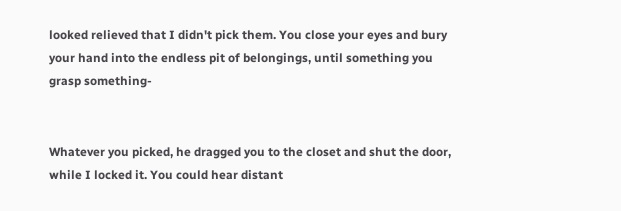looked relieved that I didn't pick them. You close your eyes and bury your hand into the endless pit of belongings, until something you grasp something-


Whatever you picked, he dragged you to the closet and shut the door, while I locked it. You could hear distant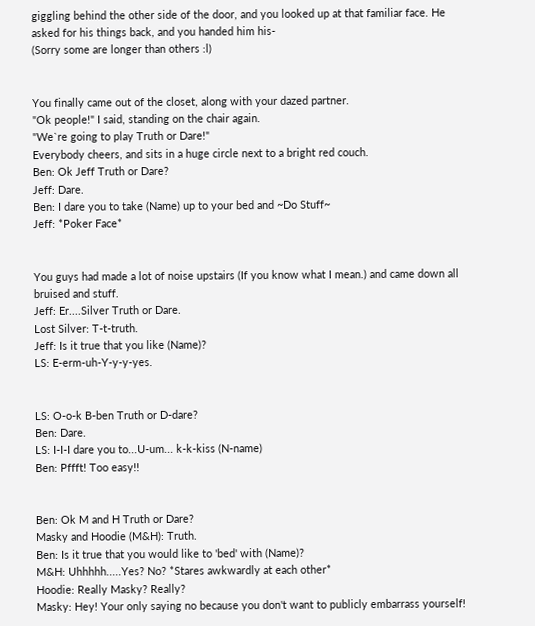giggling behind the other side of the door, and you looked up at that familiar face. He asked for his things back, and you handed him his-
(Sorry some are longer than others :l)


You finally came out of the closet, along with your dazed partner.
"Ok people!" I said, standing on the chair again.
"We`re going to play Truth or Dare!"
Everybody cheers, and sits in a huge circle next to a bright red couch.
Ben: Ok Jeff Truth or Dare?
Jeff: Dare.
Ben: I dare you to take (Name) up to your bed and ~Do Stuff~
Jeff: *Poker Face*


You guys had made a lot of noise upstairs (If you know what I mean.) and came down all bruised and stuff.
Jeff: Er....Silver Truth or Dare.
Lost Silver: T-t-truth.
Jeff: Is it true that you like (Name)?
LS: E-erm-uh-Y-y-y-yes.


LS: O-o-k B-ben Truth or D-dare?
Ben: Dare.
LS: I-I-I dare you to...U-um... k-k-kiss (N-name)
Ben: Pffft! Too easy!!


Ben: Ok M and H Truth or Dare?
Masky and Hoodie (M&H): Truth.
Ben: Is it true that you would like to 'bed' with (Name)?
M&H: Uhhhhh.....Yes? No? *Stares awkwardly at each other*
Hoodie: Really Masky? Really?
Masky: Hey! Your only saying no because you don't want to publicly embarrass yourself!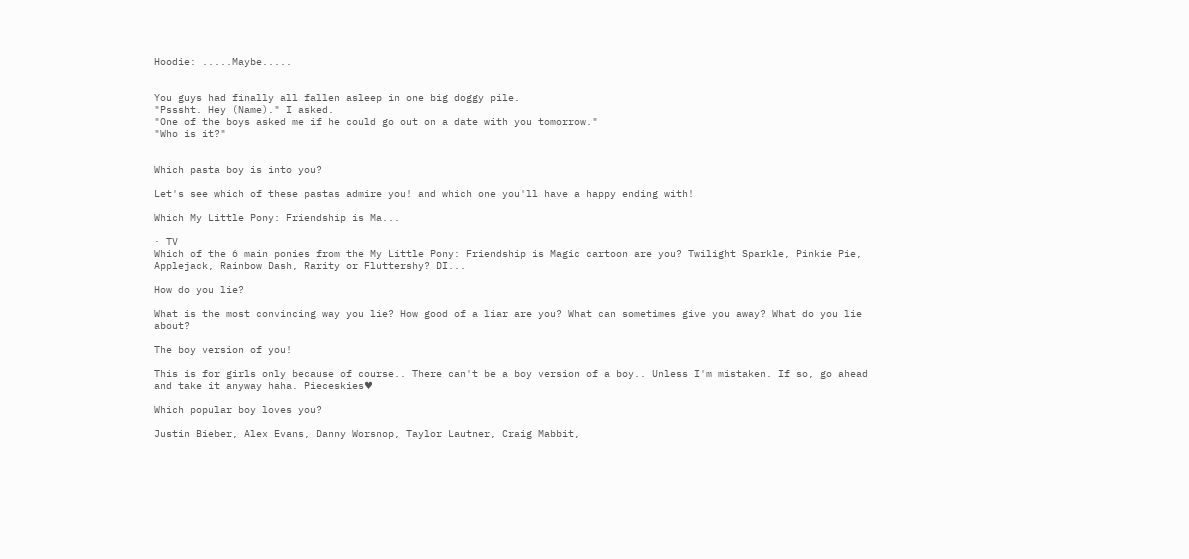Hoodie: .....Maybe.....


You guys had finally all fallen asleep in one big doggy pile.
"Psssht. Hey (Name)." I asked.
"One of the boys asked me if he could go out on a date with you tomorrow."
"Who is it?"


Which pasta boy is into you?

Let's see which of these pastas admire you! and which one you'll have a happy ending with!

Which My Little Pony: Friendship is Ma...

· TV
Which of the 6 main ponies from the My Little Pony: Friendship is Magic cartoon are you? Twilight Sparkle, Pinkie Pie, Applejack, Rainbow Dash, Rarity or Fluttershy? DI...

How do you lie?

What is the most convincing way you lie? How good of a liar are you? What can sometimes give you away? What do you lie about?

The boy version of you!

This is for girls only because of course.. There can't be a boy version of a boy.. Unless I'm mistaken. If so, go ahead and take it anyway haha. Pieceskies♥

Which popular boy loves you?

Justin Bieber, Alex Evans, Danny Worsnop, Taylor Lautner, Craig Mabbit,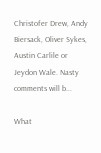Christofer Drew, Andy Biersack, Oliver Sykes, Austin Carlile or Jeydon Wale. Nasty comments will b...

What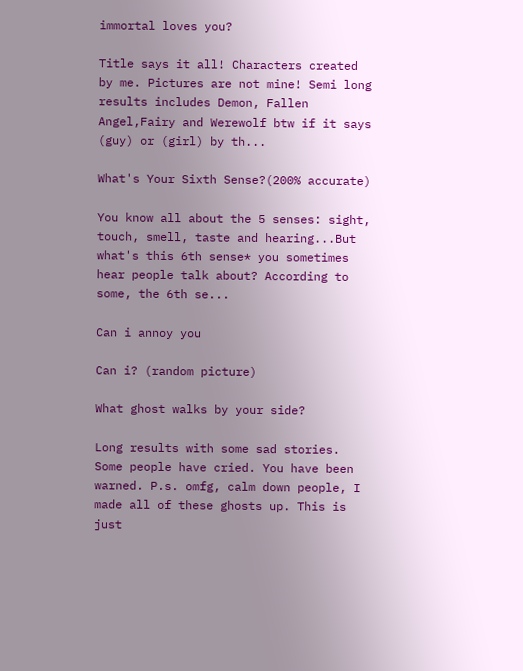immortal loves you?

Title says it all! Characters created by me. Pictures are not mine! Semi long results includes Demon, Fallen Angel,Fairy and Werewolf btw if it says (guy) or (girl) by th...

What's Your Sixth Sense?(200% accurate)

You know all about the 5 senses: sight, touch, smell, taste and hearing...But what's this 6th sense* you sometimes hear people talk about? According to some, the 6th se...

Can i annoy you

Can i? (random picture)

What ghost walks by your side?

Long results with some sad stories. Some people have cried. You have been warned. P.s. omfg, calm down people, I made all of these ghosts up. This is just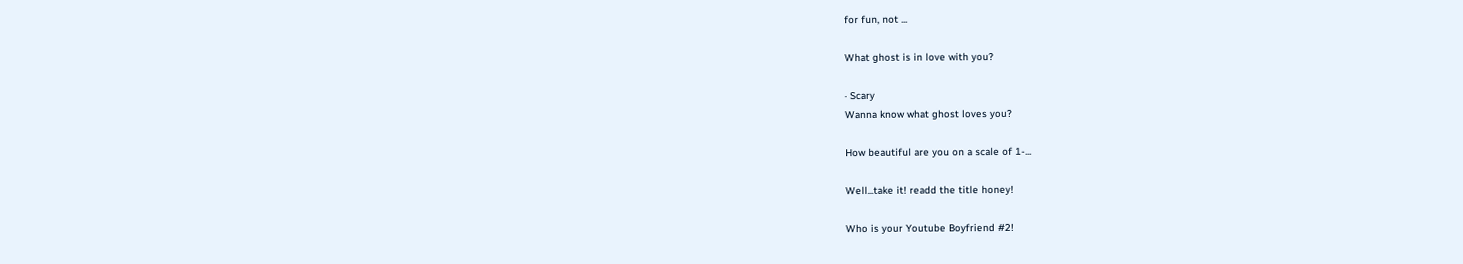for fun, not ...

What ghost is in love with you?

· Scary
Wanna know what ghost loves you?

How beautiful are you on a scale of 1-...

Well...take it! readd the title honey!

Who is your Youtube Boyfriend #2!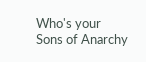Who's your Sons of Anarchy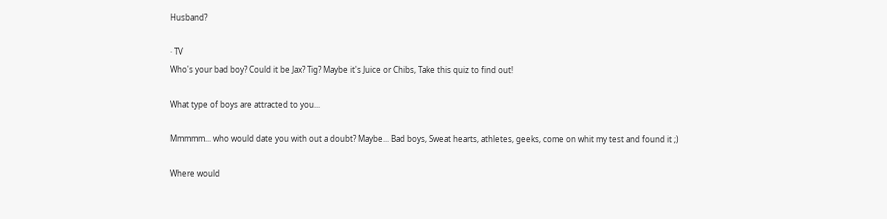Husband?

· TV
Who's your bad boy? Could it be Jax? Tig? Maybe it's Juice or Chibs, Take this quiz to find out!

What type of boys are attracted to you...

Mmmmm... who would date you with out a doubt? Maybe... Bad boys, Sweat hearts, athletes, geeks, come on whit my test and found it ;)

Where would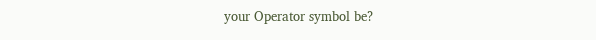your Operator symbol be?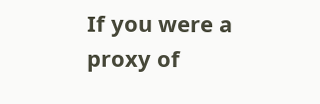If you were a proxy of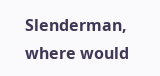Slenderman, where would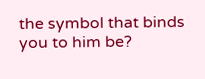the symbol that binds you to him be?